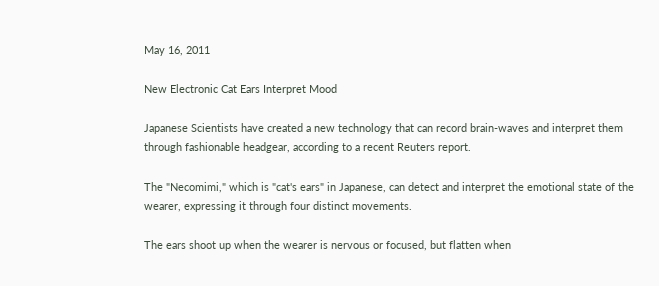May 16, 2011

New Electronic Cat Ears Interpret Mood

Japanese Scientists have created a new technology that can record brain-waves and interpret them through fashionable headgear, according to a recent Reuters report.

The "Necomimi," which is "cat's ears" in Japanese, can detect and interpret the emotional state of the wearer, expressing it through four distinct movements.

The ears shoot up when the wearer is nervous or focused, but flatten when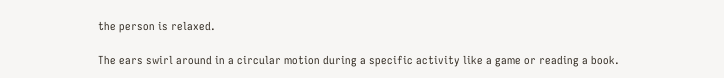the person is relaxed.

The ears swirl around in a circular motion during a specific activity like a game or reading a book.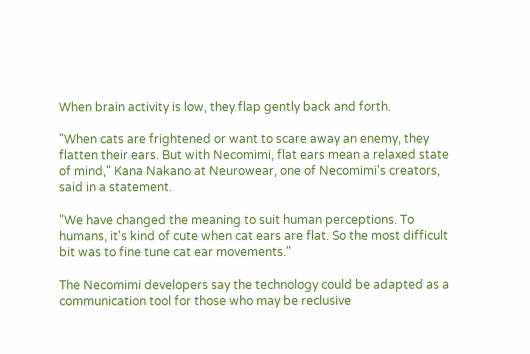When brain activity is low, they flap gently back and forth.

"When cats are frightened or want to scare away an enemy, they flatten their ears. But with Necomimi, flat ears mean a relaxed state of mind," Kana Nakano at Neurowear, one of Necomimi's creators, said in a statement.

"We have changed the meaning to suit human perceptions. To humans, it's kind of cute when cat ears are flat. So the most difficult bit was to fine tune cat ear movements."

The Necomimi developers say the technology could be adapted as a communication tool for those who may be reclusive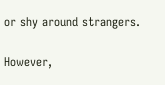or shy around strangers.

However,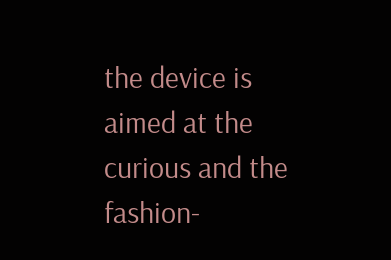the device is aimed at the curious and the fashion-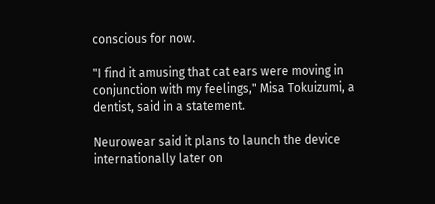conscious for now.

"I find it amusing that cat ears were moving in conjunction with my feelings," Misa Tokuizumi, a dentist, said in a statement.

Neurowear said it plans to launch the device internationally later on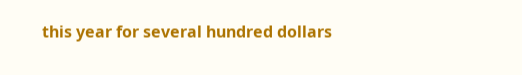this year for several hundred dollars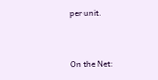per unit.


On the Net: